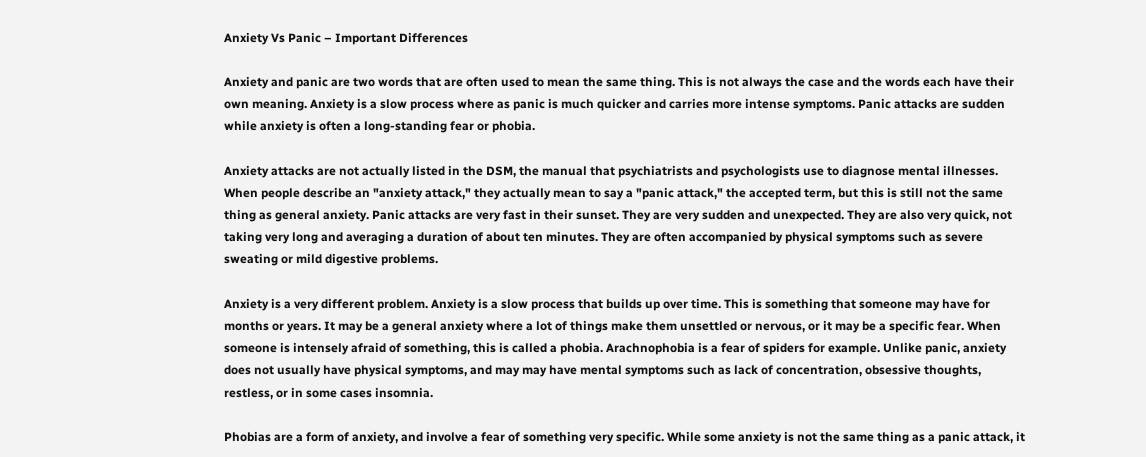Anxiety Vs Panic – Important Differences

Anxiety and panic are two words that are often used to mean the same thing. This is not always the case and the words each have their own meaning. Anxiety is a slow process where as panic is much quicker and carries more intense symptoms. Panic attacks are sudden while anxiety is often a long-standing fear or phobia.

Anxiety attacks are not actually listed in the DSM, the manual that psychiatrists and psychologists use to diagnose mental illnesses. When people describe an "anxiety attack," they actually mean to say a "panic attack," the accepted term, but this is still not the same thing as general anxiety. Panic attacks are very fast in their sunset. They are very sudden and unexpected. They are also very quick, not taking very long and averaging a duration of about ten minutes. They are often accompanied by physical symptoms such as severe sweating or mild digestive problems.

Anxiety is a very different problem. Anxiety is a slow process that builds up over time. This is something that someone may have for months or years. It may be a general anxiety where a lot of things make them unsettled or nervous, or it may be a specific fear. When someone is intensely afraid of something, this is called a phobia. Arachnophobia is a fear of spiders for example. Unlike panic, anxiety does not usually have physical symptoms, and may may have mental symptoms such as lack of concentration, obsessive thoughts, restless, or in some cases insomnia.

Phobias are a form of anxiety, and involve a fear of something very specific. While some anxiety is not the same thing as a panic attack, it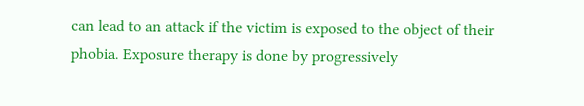can lead to an attack if the victim is exposed to the object of their phobia. Exposure therapy is done by progressively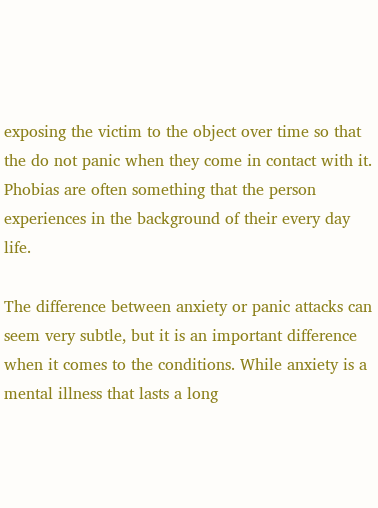exposing the victim to the object over time so that the do not panic when they come in contact with it. Phobias are often something that the person experiences in the background of their every day life.

The difference between anxiety or panic attacks can seem very subtle, but it is an important difference when it comes to the conditions. While anxiety is a mental illness that lasts a long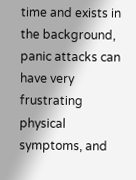time and exists in the background, panic attacks can have very frustrating physical symptoms, and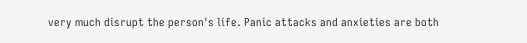very much disrupt the person's life. Panic attacks and anxieties are both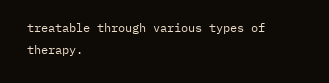treatable through various types of therapy.